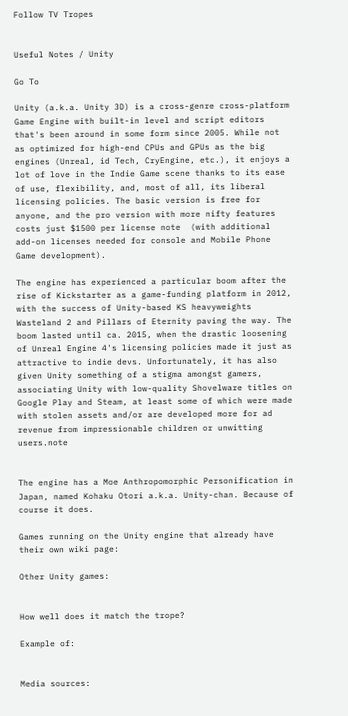Follow TV Tropes


Useful Notes / Unity

Go To

Unity (a.k.a. Unity 3D) is a cross-genre cross-platform Game Engine with built-in level and script editors that's been around in some form since 2005. While not as optimized for high-end CPUs and GPUs as the big engines (Unreal, id Tech, CryEngine, etc.), it enjoys a lot of love in the Indie Game scene thanks to its ease of use, flexibility, and, most of all, its liberal licensing policies. The basic version is free for anyone, and the pro version with more nifty features costs just $1500 per license note  (with additional add-on licenses needed for console and Mobile Phone Game development).

The engine has experienced a particular boom after the rise of Kickstarter as a game-funding platform in 2012, with the success of Unity-based KS heavyweights Wasteland 2 and Pillars of Eternity paving the way. The boom lasted until ca. 2015, when the drastic loosening of Unreal Engine 4's licensing policies made it just as attractive to indie devs. Unfortunately, it has also given Unity something of a stigma amongst gamers, associating Unity with low-quality Shovelware titles on Google Play and Steam, at least some of which were made with stolen assets and/or are developed more for ad revenue from impressionable children or unwitting users.note


The engine has a Moe Anthropomorphic Personification in Japan, named Kohaku Otori a.k.a. Unity-chan. Because of course it does.

Games running on the Unity engine that already have their own wiki page:

Other Unity games:


How well does it match the trope?

Example of:


Media sources: